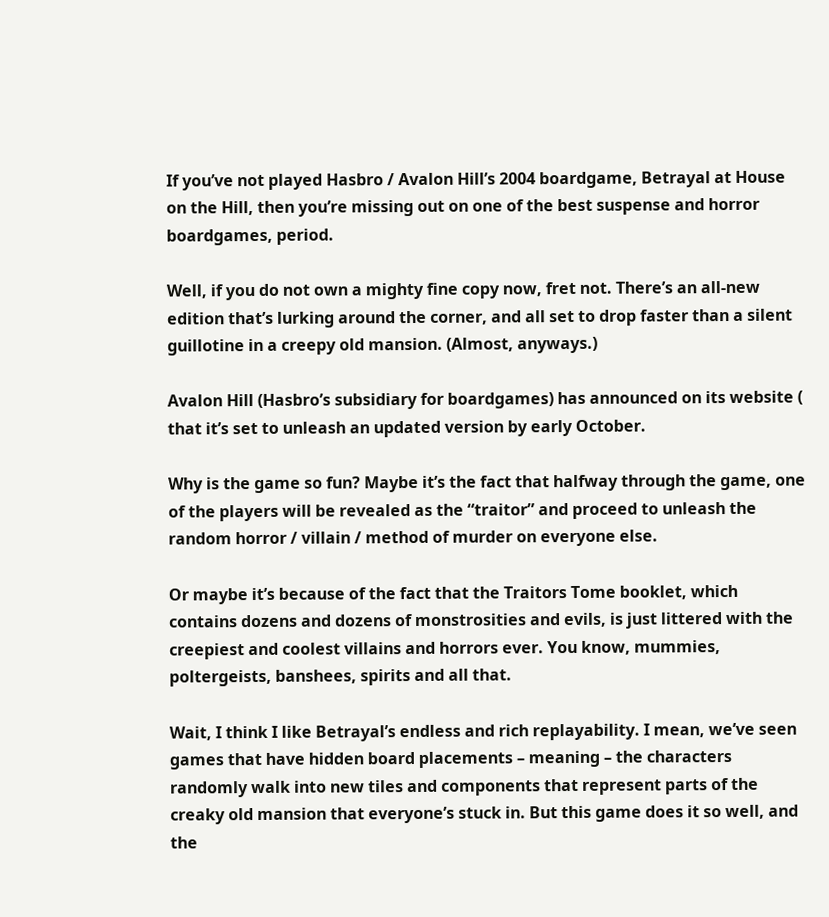If you’ve not played Hasbro / Avalon Hill’s 2004 boardgame, Betrayal at House on the Hill, then you’re missing out on one of the best suspense and horror boardgames, period.

Well, if you do not own a mighty fine copy now, fret not. There’s an all-new edition that’s lurking around the corner, and all set to drop faster than a silent guillotine in a creepy old mansion. (Almost, anyways.)

Avalon Hill (Hasbro’s subsidiary for boardgames) has announced on its website ( that it’s set to unleash an updated version by early October.

Why is the game so fun? Maybe it’s the fact that halfway through the game, one of the players will be revealed as the “traitor” and proceed to unleash the random horror / villain / method of murder on everyone else.

Or maybe it’s because of the fact that the Traitors Tome booklet, which contains dozens and dozens of monstrosities and evils, is just littered with the creepiest and coolest villains and horrors ever. You know, mummies, poltergeists, banshees, spirits and all that.

Wait, I think I like Betrayal’s endless and rich replayability. I mean, we’ve seen games that have hidden board placements – meaning – the characters randomly walk into new tiles and components that represent parts of the creaky old mansion that everyone’s stuck in. But this game does it so well, and the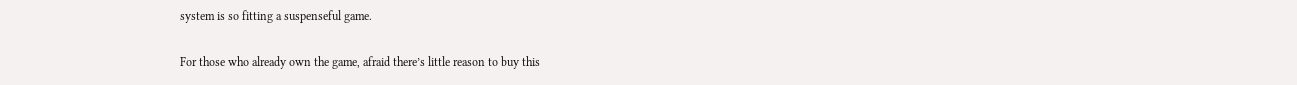system is so fitting a suspenseful game.

For those who already own the game, afraid there’s little reason to buy this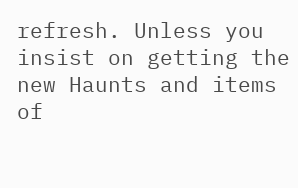refresh. Unless you insist on getting the new Haunts and items of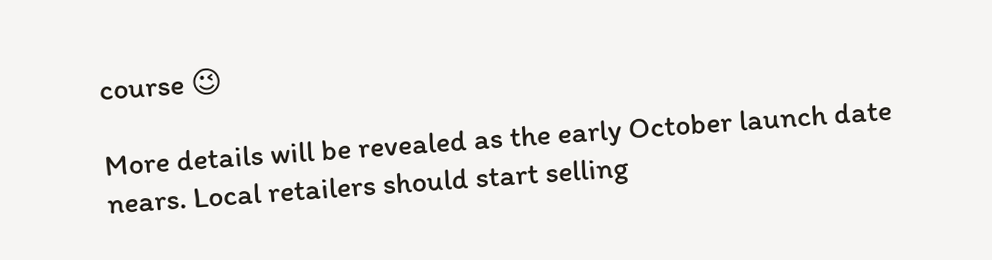course 😉

More details will be revealed as the early October launch date nears. Local retailers should start selling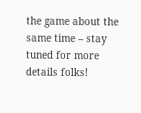the game about the same time – stay tuned for more details folks!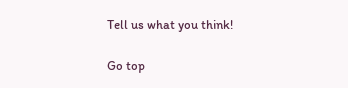Tell us what you think!

Go top